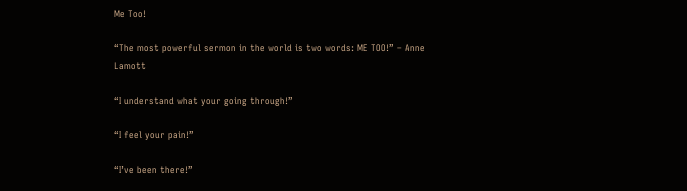Me Too!

“The most powerful sermon in the world is two words: ME TOO!” – Anne Lamott

“I understand what your going through!”

“I feel your pain!”

“I’ve been there!”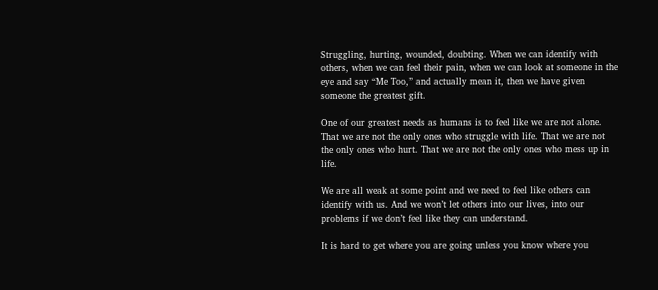Struggling, hurting, wounded, doubting. When we can identify with others, when we can feel their pain, when we can look at someone in the eye and say “Me Too,” and actually mean it, then we have given someone the greatest gift.

One of our greatest needs as humans is to feel like we are not alone. That we are not the only ones who struggle with life. That we are not the only ones who hurt. That we are not the only ones who mess up in life.

We are all weak at some point and we need to feel like others can identify with us. And we won’t let others into our lives, into our problems if we don’t feel like they can understand.

It is hard to get where you are going unless you know where you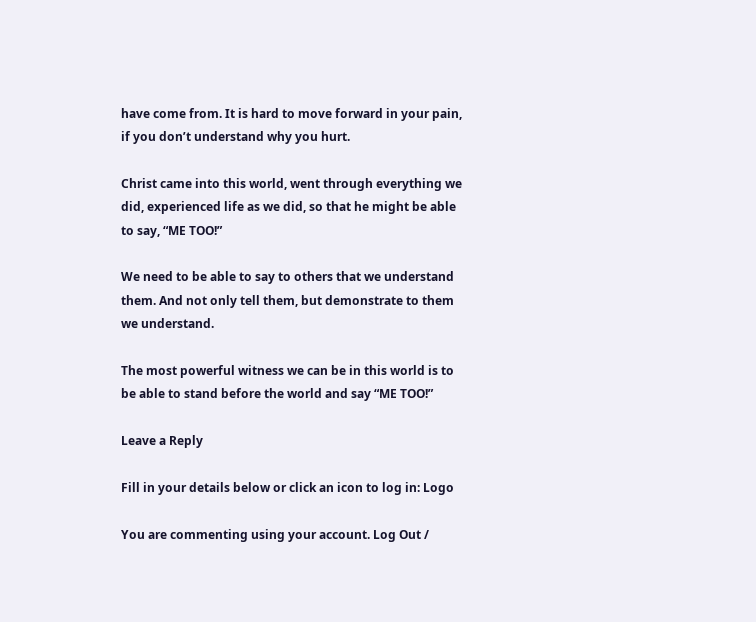have come from. It is hard to move forward in your pain, if you don’t understand why you hurt.

Christ came into this world, went through everything we did, experienced life as we did, so that he might be able to say, “ME TOO!”

We need to be able to say to others that we understand them. And not only tell them, but demonstrate to them we understand.

The most powerful witness we can be in this world is to be able to stand before the world and say “ME TOO!”

Leave a Reply

Fill in your details below or click an icon to log in: Logo

You are commenting using your account. Log Out /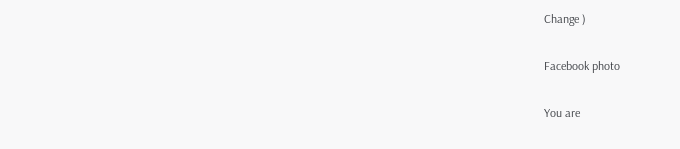Change )

Facebook photo

You are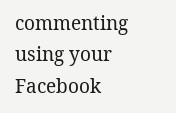commenting using your Facebook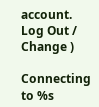account. Log Out /  Change )

Connecting to %s